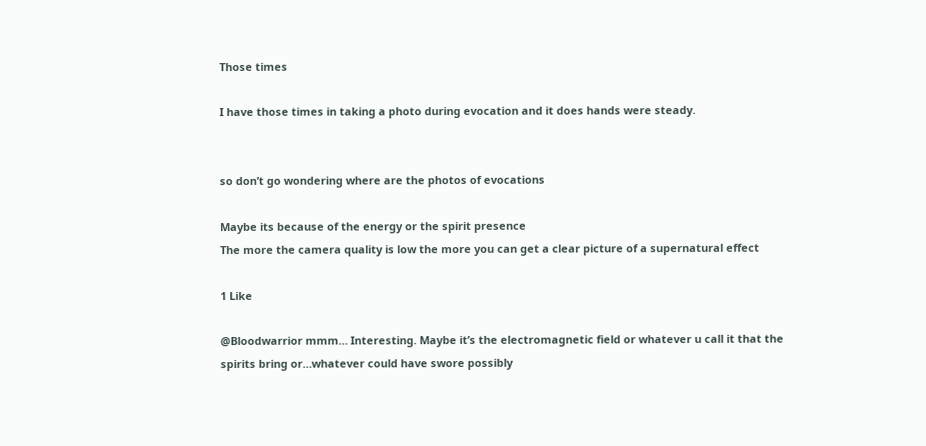Those times

I have those times in taking a photo during evocation and it does hands were steady.


so don’t go wondering where are the photos of evocations

Maybe its because of the energy or the spirit presence
The more the camera quality is low the more you can get a clear picture of a supernatural effect

1 Like

@Bloodwarrior mmm… Interesting. Maybe it’s the electromagnetic field or whatever u call it that the spirits bring or…whatever could have swore possibly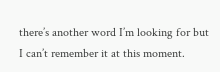there’s another word I’m looking for but I can’t remember it at this moment.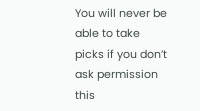You will never be able to take picks if you don’t ask permission this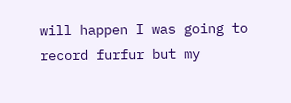will happen I was going to record furfur but my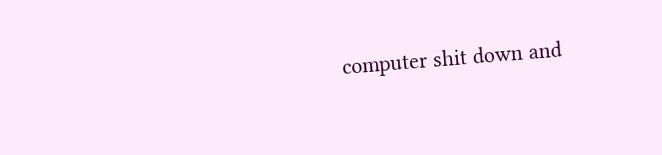computer shit down and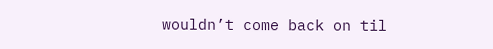wouldn’t come back on til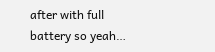after with full battery so yeah…